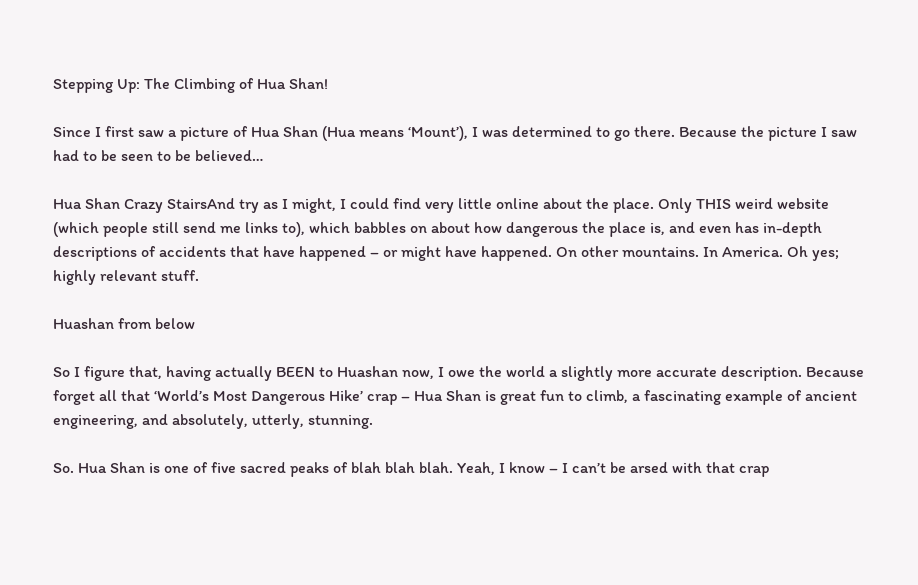Stepping Up: The Climbing of Hua Shan!

Since I first saw a picture of Hua Shan (Hua means ‘Mount’), I was determined to go there. Because the picture I saw had to be seen to be believed…

Hua Shan Crazy StairsAnd try as I might, I could find very little online about the place. Only THIS weird website (which people still send me links to), which babbles on about how dangerous the place is, and even has in-depth descriptions of accidents that have happened – or might have happened. On other mountains. In America. Oh yes; highly relevant stuff.

Huashan from below

So I figure that, having actually BEEN to Huashan now, I owe the world a slightly more accurate description. Because forget all that ‘World’s Most Dangerous Hike’ crap – Hua Shan is great fun to climb, a fascinating example of ancient engineering, and absolutely, utterly, stunning.

So. Hua Shan is one of five sacred peaks of blah blah blah. Yeah, I know – I can’t be arsed with that crap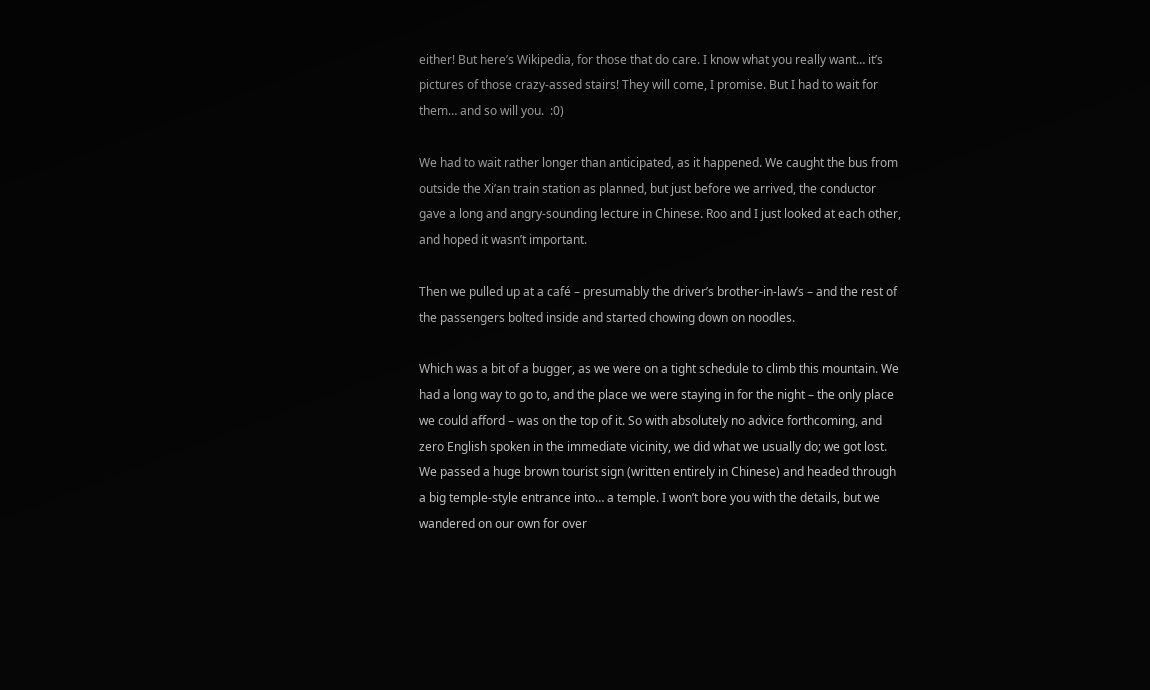either! But here’s Wikipedia, for those that do care. I know what you really want… it’s pictures of those crazy-assed stairs! They will come, I promise. But I had to wait for them… and so will you.  :0)

We had to wait rather longer than anticipated, as it happened. We caught the bus from outside the Xi’an train station as planned, but just before we arrived, the conductor gave a long and angry-sounding lecture in Chinese. Roo and I just looked at each other, and hoped it wasn’t important.

Then we pulled up at a café – presumably the driver’s brother-in-law’s – and the rest of the passengers bolted inside and started chowing down on noodles.

Which was a bit of a bugger, as we were on a tight schedule to climb this mountain. We had a long way to go to, and the place we were staying in for the night – the only place we could afford – was on the top of it. So with absolutely no advice forthcoming, and zero English spoken in the immediate vicinity, we did what we usually do; we got lost. We passed a huge brown tourist sign (written entirely in Chinese) and headed through a big temple-style entrance into… a temple. I won’t bore you with the details, but we wandered on our own for over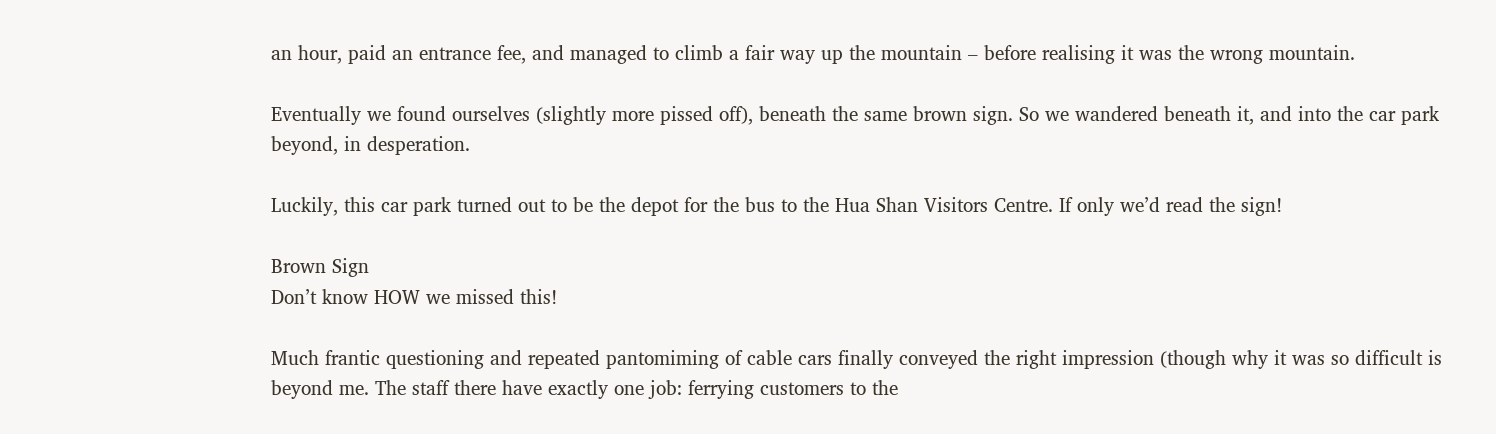an hour, paid an entrance fee, and managed to climb a fair way up the mountain – before realising it was the wrong mountain.

Eventually we found ourselves (slightly more pissed off), beneath the same brown sign. So we wandered beneath it, and into the car park beyond, in desperation.

Luckily, this car park turned out to be the depot for the bus to the Hua Shan Visitors Centre. If only we’d read the sign!

Brown Sign
Don’t know HOW we missed this!

Much frantic questioning and repeated pantomiming of cable cars finally conveyed the right impression (though why it was so difficult is beyond me. The staff there have exactly one job: ferrying customers to the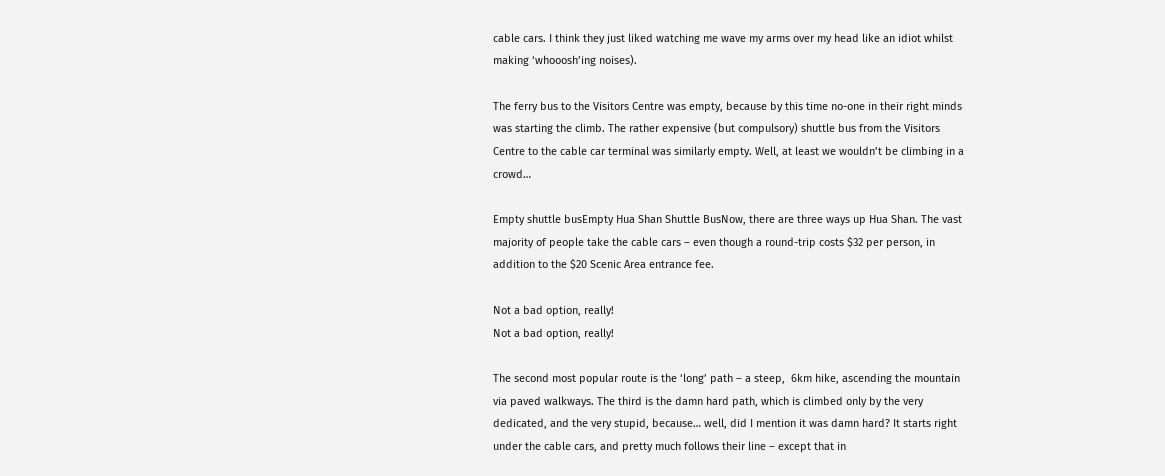cable cars. I think they just liked watching me wave my arms over my head like an idiot whilst making ‘whooosh’ing noises).

The ferry bus to the Visitors Centre was empty, because by this time no-one in their right minds was starting the climb. The rather expensive (but compulsory) shuttle bus from the Visitors Centre to the cable car terminal was similarly empty. Well, at least we wouldn’t be climbing in a crowd…

Empty shuttle busEmpty Hua Shan Shuttle BusNow, there are three ways up Hua Shan. The vast majority of people take the cable cars – even though a round-trip costs $32 per person, in addition to the $20 Scenic Area entrance fee.

Not a bad option, really!
Not a bad option, really!

The second most popular route is the ‘long’ path – a steep,  6km hike, ascending the mountain via paved walkways. The third is the damn hard path, which is climbed only by the very dedicated, and the very stupid, because… well, did I mention it was damn hard? It starts right under the cable cars, and pretty much follows their line – except that in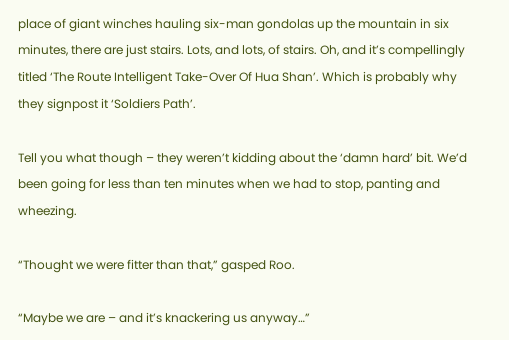place of giant winches hauling six-man gondolas up the mountain in six minutes, there are just stairs. Lots, and lots, of stairs. Oh, and it’s compellingly titled ‘The Route Intelligent Take-Over Of Hua Shan’. Which is probably why they signpost it ‘Soldiers Path’.

Tell you what though – they weren’t kidding about the ‘damn hard’ bit. We’d been going for less than ten minutes when we had to stop, panting and wheezing.

“Thought we were fitter than that,” gasped Roo.

“Maybe we are – and it’s knackering us anyway…”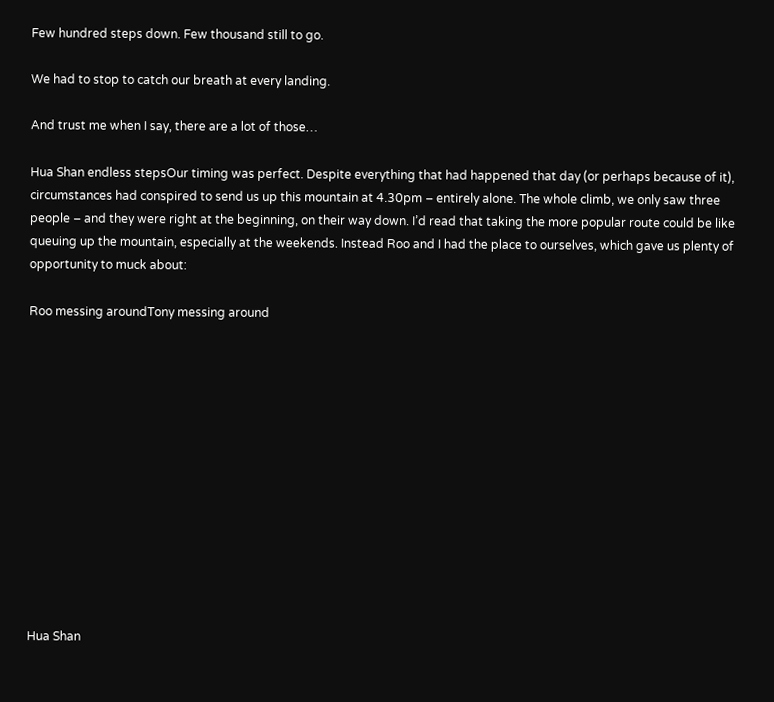Few hundred steps down. Few thousand still to go.

We had to stop to catch our breath at every landing.

And trust me when I say, there are a lot of those…

Hua Shan endless stepsOur timing was perfect. Despite everything that had happened that day (or perhaps because of it), circumstances had conspired to send us up this mountain at 4.30pm – entirely alone. The whole climb, we only saw three people – and they were right at the beginning, on their way down. I’d read that taking the more popular route could be like queuing up the mountain, especially at the weekends. Instead Roo and I had the place to ourselves, which gave us plenty of opportunity to muck about:

Roo messing aroundTony messing around













Hua Shan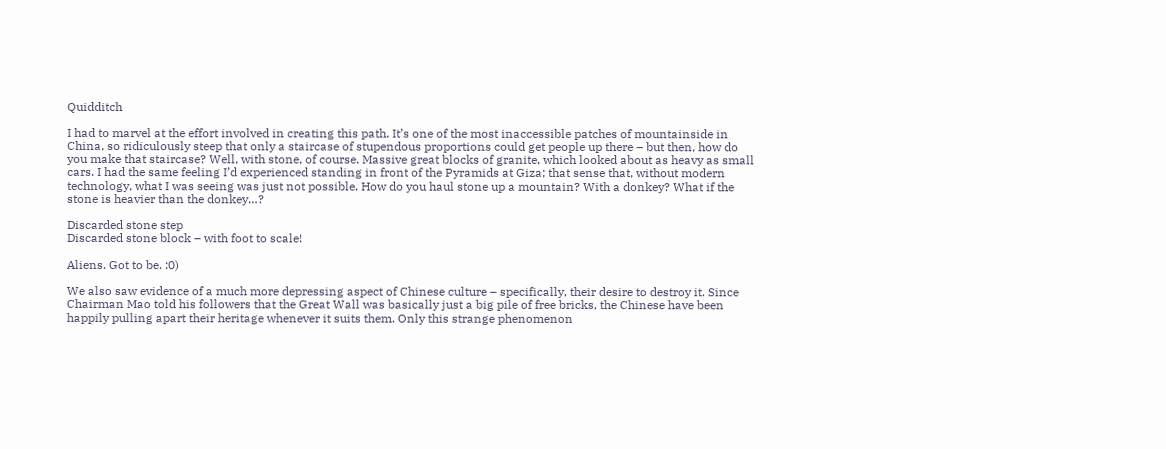Quidditch

I had to marvel at the effort involved in creating this path. It’s one of the most inaccessible patches of mountainside in China, so ridiculously steep that only a staircase of stupendous proportions could get people up there – but then, how do you make that staircase? Well, with stone, of course. Massive great blocks of granite, which looked about as heavy as small cars. I had the same feeling I’d experienced standing in front of the Pyramids at Giza; that sense that, without modern technology, what I was seeing was just not possible. How do you haul stone up a mountain? With a donkey? What if the stone is heavier than the donkey…?

Discarded stone step
Discarded stone block – with foot to scale!

Aliens. Got to be. :0)

We also saw evidence of a much more depressing aspect of Chinese culture – specifically, their desire to destroy it. Since Chairman Mao told his followers that the Great Wall was basically just a big pile of free bricks, the Chinese have been happily pulling apart their heritage whenever it suits them. Only this strange phenomenon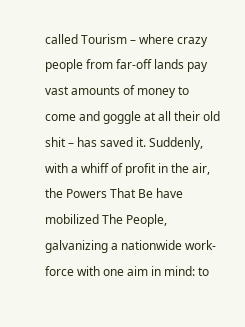called Tourism – where crazy people from far-off lands pay vast amounts of money to come and goggle at all their old shit – has saved it. Suddenly, with a whiff of profit in the air, the Powers That Be have mobilized The People, galvanizing a nationwide work-force with one aim in mind: to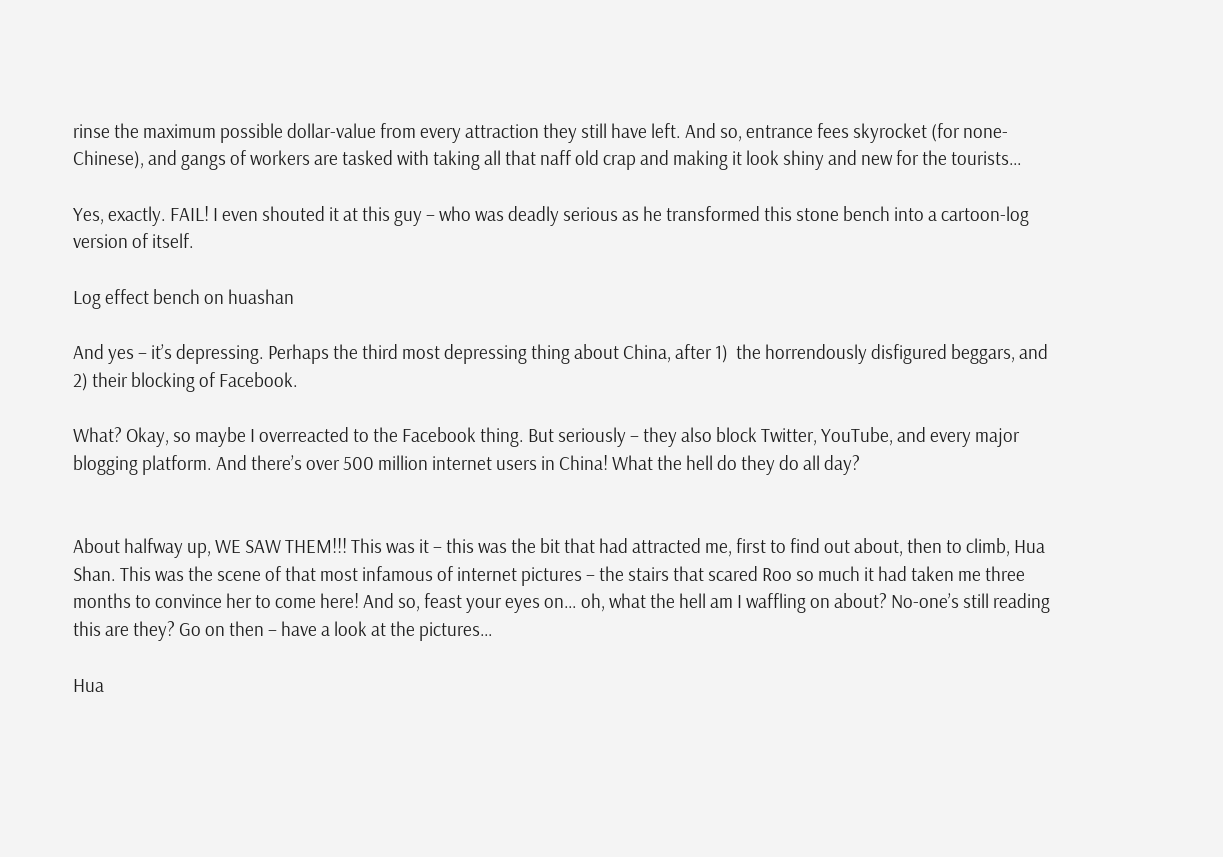rinse the maximum possible dollar-value from every attraction they still have left. And so, entrance fees skyrocket (for none-Chinese), and gangs of workers are tasked with taking all that naff old crap and making it look shiny and new for the tourists…

Yes, exactly. FAIL! I even shouted it at this guy – who was deadly serious as he transformed this stone bench into a cartoon-log version of itself.

Log effect bench on huashan

And yes – it’s depressing. Perhaps the third most depressing thing about China, after 1)  the horrendously disfigured beggars, and 2) their blocking of Facebook.

What? Okay, so maybe I overreacted to the Facebook thing. But seriously – they also block Twitter, YouTube, and every major blogging platform. And there’s over 500 million internet users in China! What the hell do they do all day?


About halfway up, WE SAW THEM!!! This was it – this was the bit that had attracted me, first to find out about, then to climb, Hua Shan. This was the scene of that most infamous of internet pictures – the stairs that scared Roo so much it had taken me three months to convince her to come here! And so, feast your eyes on… oh, what the hell am I waffling on about? No-one’s still reading this are they? Go on then – have a look at the pictures…

Hua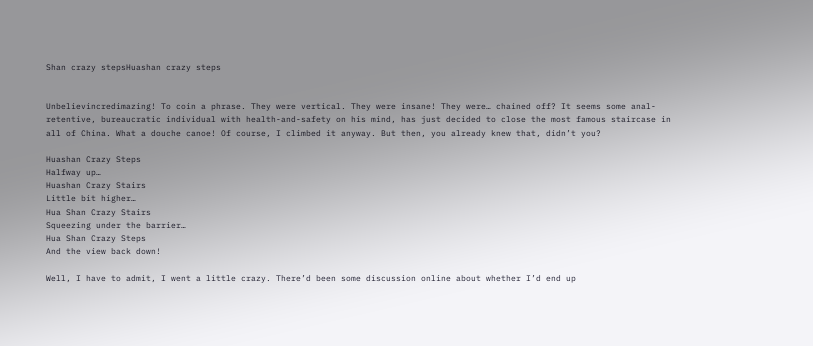Shan crazy stepsHuashan crazy steps


Unbelievincredimazing! To coin a phrase. They were vertical. They were insane! They were… chained off? It seems some anal-retentive, bureaucratic individual with health-and-safety on his mind, has just decided to close the most famous staircase in all of China. What a douche canoe! Of course, I climbed it anyway. But then, you already knew that, didn’t you?

Huashan Crazy Steps
Halfway up…
Huashan Crazy Stairs
Little bit higher…
Hua Shan Crazy Stairs
Squeezing under the barrier…
Hua Shan Crazy Steps
And the view back down!

Well, I have to admit, I went a little crazy. There’d been some discussion online about whether I’d end up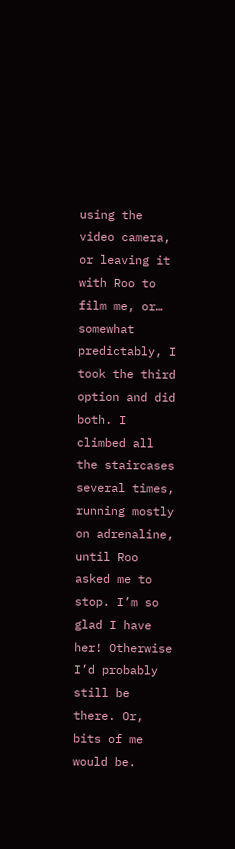using the video camera, or leaving it with Roo to film me, or… somewhat predictably, I took the third option and did both. I climbed all the staircases several times, running mostly on adrenaline, until Roo asked me to stop. I’m so glad I have her! Otherwise I’d probably still be there. Or, bits of me would be.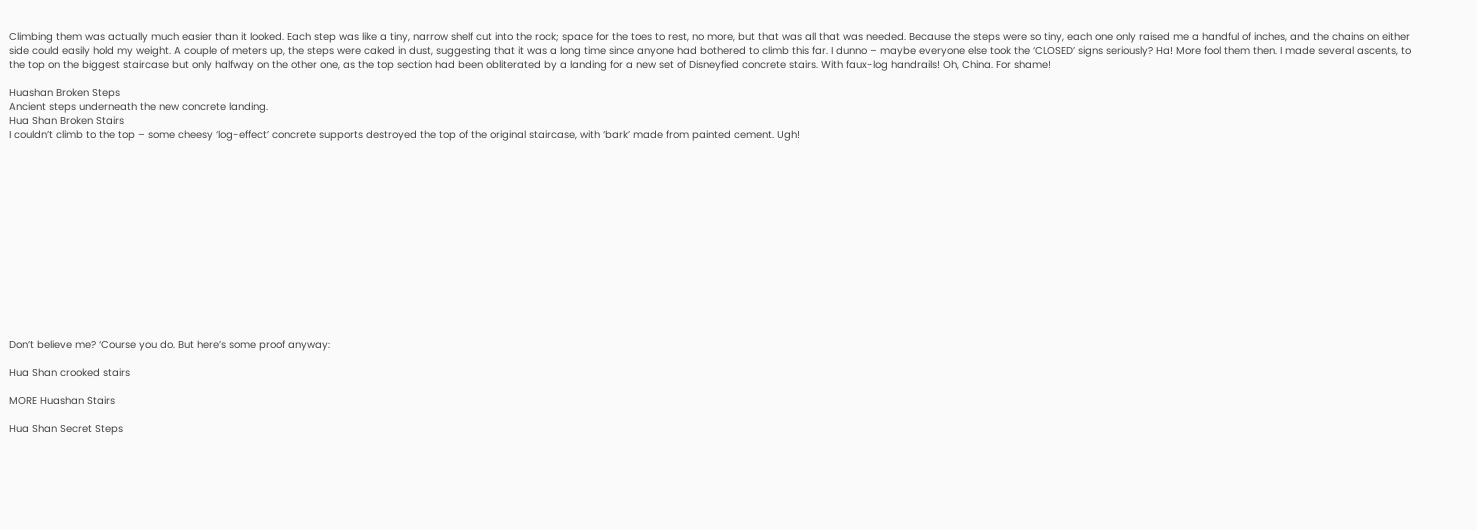Climbing them was actually much easier than it looked. Each step was like a tiny, narrow shelf cut into the rock; space for the toes to rest, no more, but that was all that was needed. Because the steps were so tiny, each one only raised me a handful of inches, and the chains on either side could easily hold my weight. A couple of meters up, the steps were caked in dust, suggesting that it was a long time since anyone had bothered to climb this far. I dunno – maybe everyone else took the ‘CLOSED’ signs seriously? Ha! More fool them then. I made several ascents, to the top on the biggest staircase but only halfway on the other one, as the top section had been obliterated by a landing for a new set of Disneyfied concrete stairs. With faux-log handrails! Oh, China. For shame!

Huashan Broken Steps
Ancient steps underneath the new concrete landing.
Hua Shan Broken Stairs
I couldn’t climb to the top – some cheesy ‘log-effect’ concrete supports destroyed the top of the original staircase, with ‘bark’ made from painted cement. Ugh!














Don’t believe me? ‘Course you do. But here’s some proof anyway:

Hua Shan crooked stairs

MORE Huashan Stairs

Hua Shan Secret Steps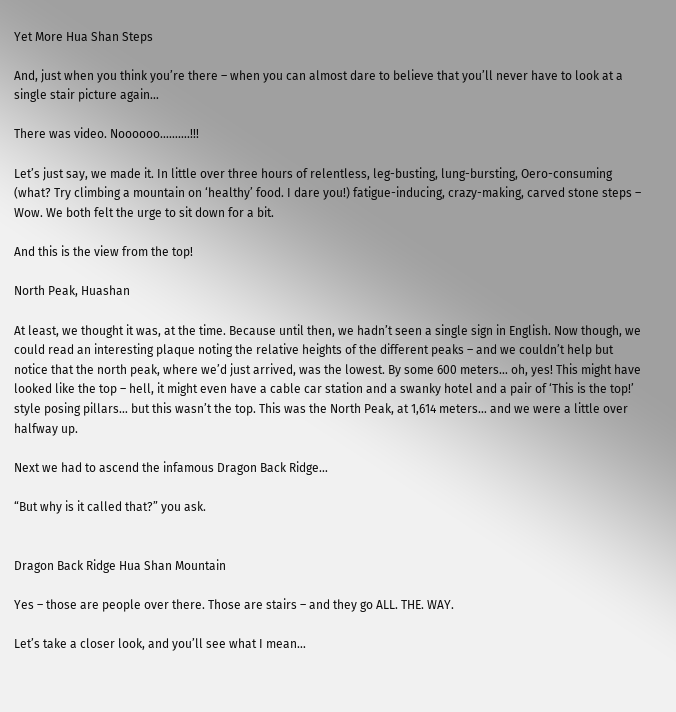Yet More Hua Shan Steps

And, just when you think you’re there – when you can almost dare to believe that you’ll never have to look at a single stair picture again…

There was video. Noooooo……….!!!

Let’s just say, we made it. In little over three hours of relentless, leg-busting, lung-bursting, Oero-consuming (what? Try climbing a mountain on ‘healthy’ food. I dare you!) fatigue-inducing, crazy-making, carved stone steps – Wow. We both felt the urge to sit down for a bit.

And this is the view from the top!

North Peak, Huashan

At least, we thought it was, at the time. Because until then, we hadn’t seen a single sign in English. Now though, we could read an interesting plaque noting the relative heights of the different peaks – and we couldn’t help but notice that the north peak, where we’d just arrived, was the lowest. By some 600 meters… oh, yes! This might have looked like the top – hell, it might even have a cable car station and a swanky hotel and a pair of ‘This is the top!’ style posing pillars… but this wasn’t the top. This was the North Peak, at 1,614 meters… and we were a little over halfway up.

Next we had to ascend the infamous Dragon Back Ridge…

“But why is it called that?” you ask.


Dragon Back Ridge Hua Shan Mountain

Yes – those are people over there. Those are stairs – and they go ALL. THE. WAY.

Let’s take a closer look, and you’ll see what I mean…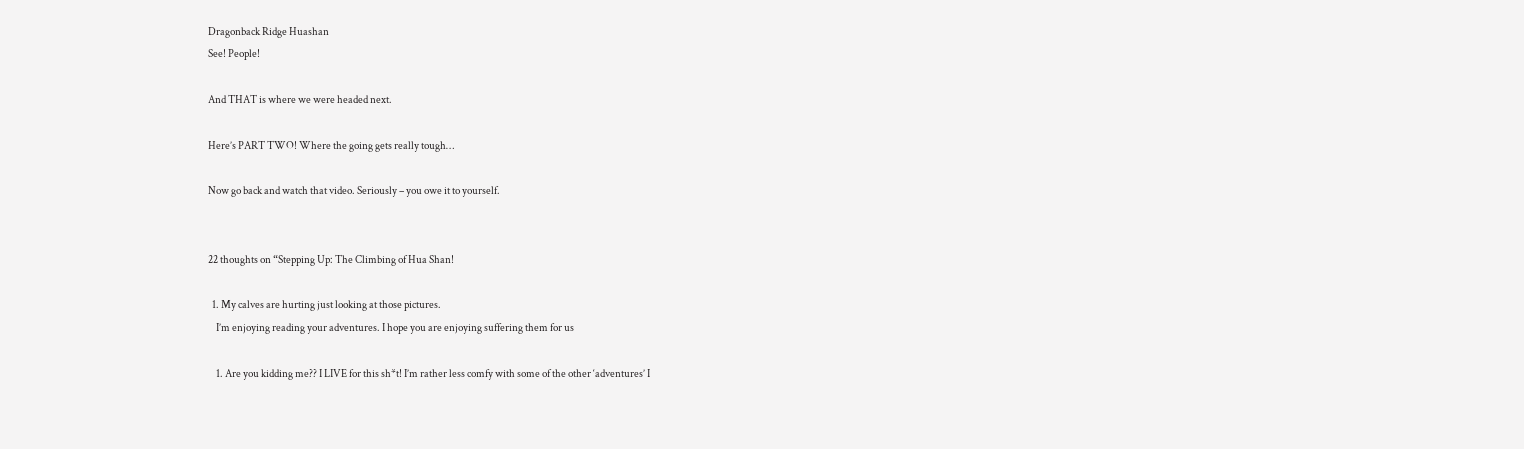Dragonback Ridge Huashan
See! People!

And THAT is where we were headed next.

Here’s PART TWO! Where the going gets really tough…

Now go back and watch that video. Seriously – you owe it to yourself.


22 thoughts on “Stepping Up: The Climbing of Hua Shan!

  1. My calves are hurting just looking at those pictures.
    I’m enjoying reading your adventures. I hope you are enjoying suffering them for us

    1. Are you kidding me?? I LIVE for this sh*t! I’m rather less comfy with some of the other ‘adventures’ I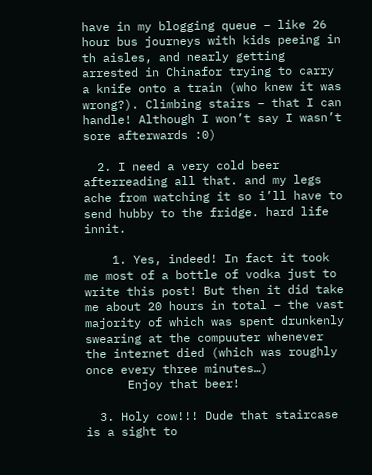have in my blogging queue – like 26 hour bus journeys with kids peeing in th aisles, and nearly getting arrested in Chinafor trying to carry a knife onto a train (who knew it was wrong?). Climbing stairs – that I can handle! Although I won’t say I wasn’t sore afterwards :0)

  2. I need a very cold beer afterreading all that. and my legs ache from watching it so i’ll have to send hubby to the fridge. hard life innit.

    1. Yes, indeed! In fact it took me most of a bottle of vodka just to write this post! But then it did take me about 20 hours in total – the vast majority of which was spent drunkenly swearing at the compuuter whenever the internet died (which was roughly once every three minutes…)
      Enjoy that beer!

  3. Holy cow!!! Dude that staircase is a sight to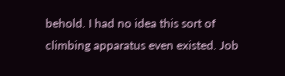behold. I had no idea this sort of climbing apparatus even existed. Job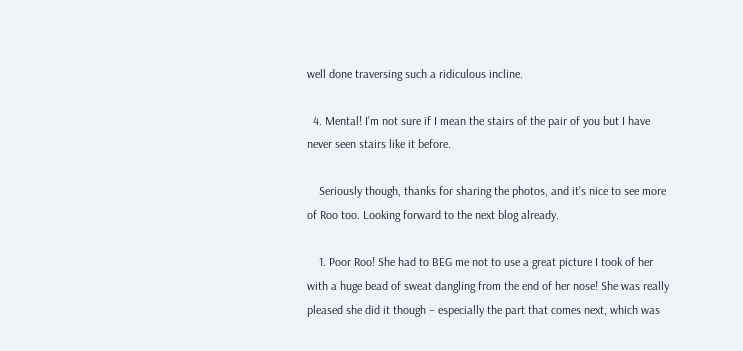well done traversing such a ridiculous incline.

  4. Mental! I’m not sure if I mean the stairs of the pair of you but I have never seen stairs like it before.

    Seriously though, thanks for sharing the photos, and it’s nice to see more of Roo too. Looking forward to the next blog already.

    1. Poor Roo! She had to BEG me not to use a great picture I took of her with a huge bead of sweat dangling from the end of her nose! She was really pleased she did it though – especially the part that comes next, which was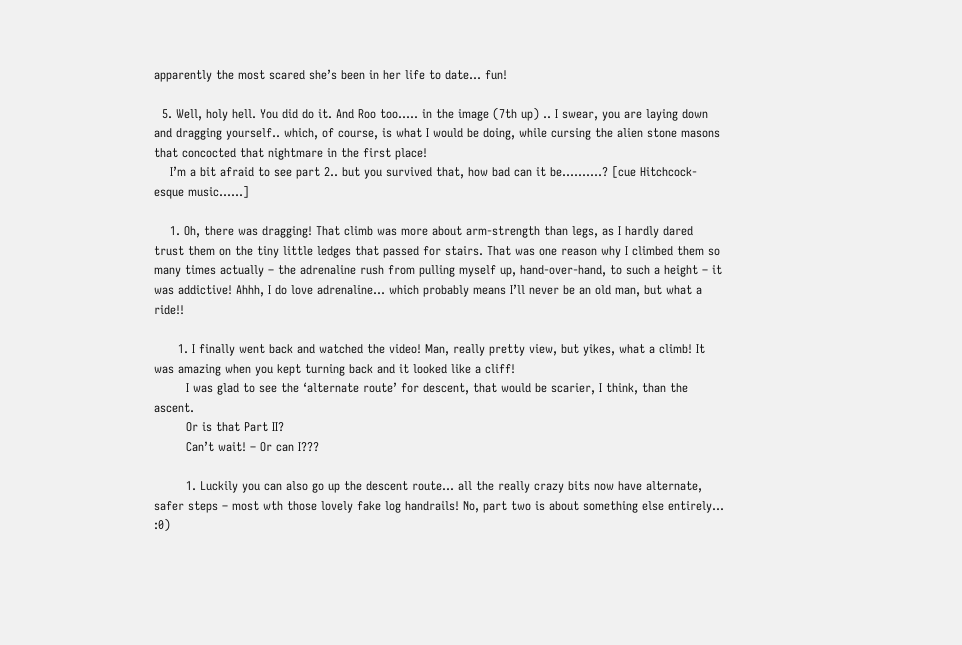apparently the most scared she’s been in her life to date… fun!

  5. Well, holy hell. You did do it. And Roo too….. in the image (7th up) .. I swear, you are laying down and dragging yourself.. which, of course, is what I would be doing, while cursing the alien stone masons that concocted that nightmare in the first place!
    I’m a bit afraid to see part 2.. but you survived that, how bad can it be……….? [cue Hitchcock-esque music……]

    1. Oh, there was dragging! That climb was more about arm-strength than legs, as I hardly dared trust them on the tiny little ledges that passed for stairs. That was one reason why I climbed them so many times actually – the adrenaline rush from pulling myself up, hand-over-hand, to such a height – it was addictive! Ahhh, I do love adrenaline… which probably means I’ll never be an old man, but what a ride!!

      1. I finally went back and watched the video! Man, really pretty view, but yikes, what a climb! It was amazing when you kept turning back and it looked like a cliff!
        I was glad to see the ‘alternate route’ for descent, that would be scarier, I think, than the ascent.
        Or is that Part II?
        Can’t wait! – Or can I???

        1. Luckily you can also go up the descent route… all the really crazy bits now have alternate, safer steps – most wth those lovely fake log handrails! No, part two is about something else entirely… :0)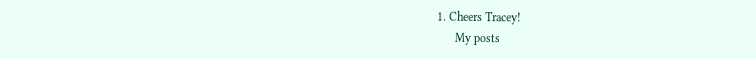1. Cheers Tracey!
      My posts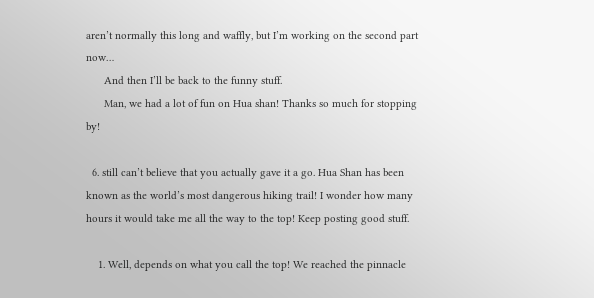aren’t normally this long and waffly, but I’m working on the second part now…
      And then I’ll be back to the funny stuff.
      Man, we had a lot of fun on Hua shan! Thanks so much for stopping by!

  6. still can’t believe that you actually gave it a go. Hua Shan has been known as the world’s most dangerous hiking trail! I wonder how many hours it would take me all the way to the top! Keep posting good stuff.

    1. Well, depends on what you call the top! We reached the pinnacle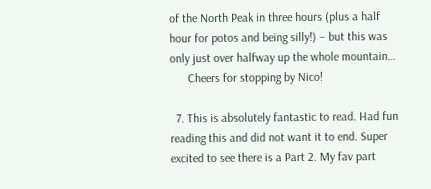of the North Peak in three hours (plus a half hour for potos and being silly!) – but this was only just over halfway up the whole mountain…
      Cheers for stopping by Nico!

  7. This is absolutely fantastic to read. Had fun reading this and did not want it to end. Super excited to see there is a Part 2. My fav part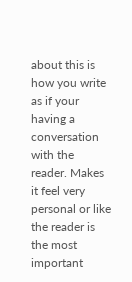about this is how you write as if your having a conversation with the reader. Makes it feel very personal or like the reader is the most important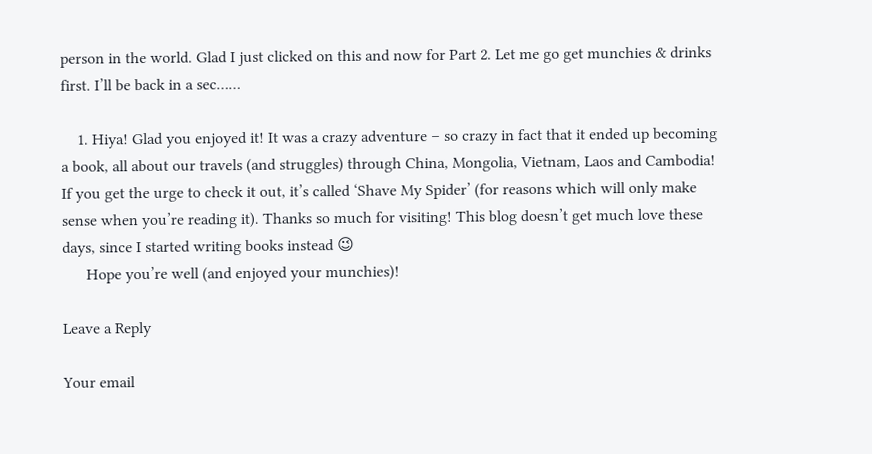person in the world. Glad I just clicked on this and now for Part 2. Let me go get munchies & drinks first. I’ll be back in a sec……

    1. Hiya! Glad you enjoyed it! It was a crazy adventure – so crazy in fact that it ended up becoming a book, all about our travels (and struggles) through China, Mongolia, Vietnam, Laos and Cambodia! If you get the urge to check it out, it’s called ‘Shave My Spider’ (for reasons which will only make sense when you’re reading it). Thanks so much for visiting! This blog doesn’t get much love these days, since I started writing books instead 😉
      Hope you’re well (and enjoyed your munchies)!

Leave a Reply

Your email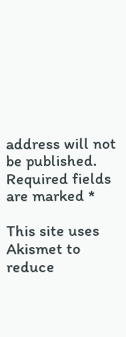address will not be published. Required fields are marked *

This site uses Akismet to reduce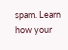spam. Learn how your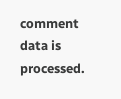comment data is processed.